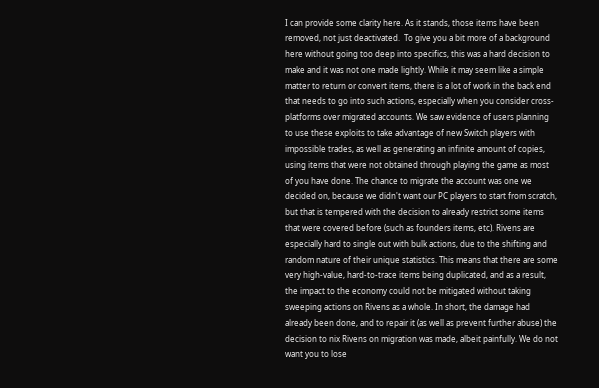I can provide some clarity here. As it stands, those items have been removed, not just deactivated.  To give you a bit more of a background here without going too deep into specifics, this was a hard decision to make and it was not one made lightly. While it may seem like a simple matter to return or convert items, there is a lot of work in the back end that needs to go into such actions, especially when you consider cross-platforms over migrated accounts. We saw evidence of users planning to use these exploits to take advantage of new Switch players with impossible trades, as well as generating an infinite amount of copies, using items that were not obtained through playing the game as most of you have done. The chance to migrate the account was one we decided on, because we didn't want our PC players to start from scratch, but that is tempered with the decision to already restrict some items that were covered before (such as founders items, etc). Rivens are especially hard to single out with bulk actions, due to the shifting and random nature of their unique statistics. This means that there are some very high-value, hard-to-trace items being duplicated, and as a result, the impact to the economy could not be mitigated without taking sweeping actions on Rivens as a whole. In short, the damage had already been done, and to repair it (as well as prevent further abuse) the decision to nix Rivens on migration was made, albeit painfully. We do not want you to lose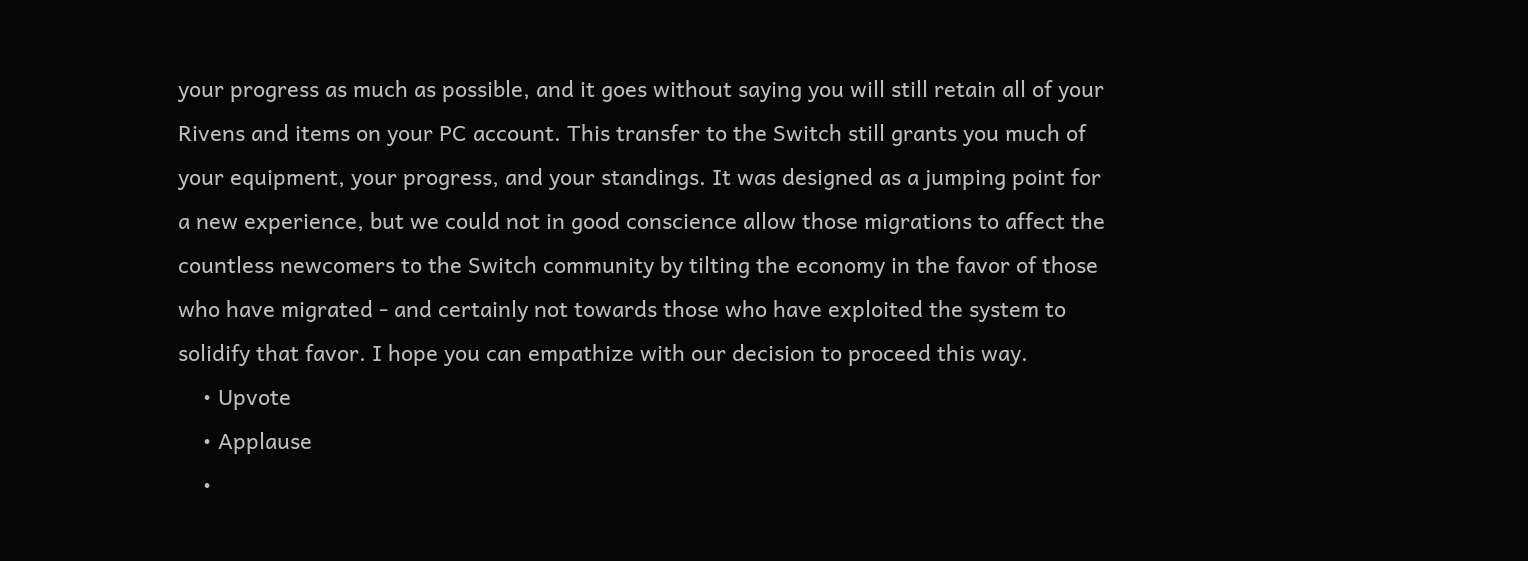your progress as much as possible, and it goes without saying you will still retain all of your Rivens and items on your PC account. This transfer to the Switch still grants you much of your equipment, your progress, and your standings. It was designed as a jumping point for a new experience, but we could not in good conscience allow those migrations to affect the countless newcomers to the Switch community by tilting the economy in the favor of those who have migrated - and certainly not towards those who have exploited the system to solidify that favor. I hope you can empathize with our decision to proceed this way.
    • Upvote
    • Applause
    •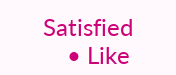Satisfied
    • Like